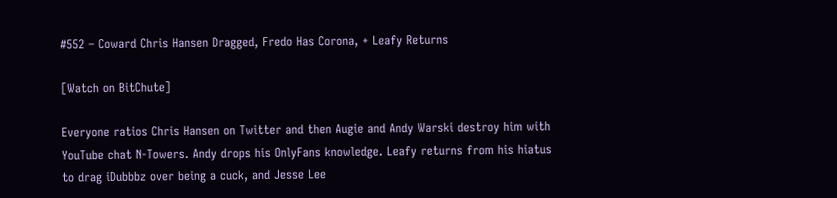#552 – Coward Chris Hansen Dragged, Fredo Has Corona, + Leafy Returns

[Watch on BitChute]

Everyone ratios Chris Hansen on Twitter and then Augie and Andy Warski destroy him with YouTube chat N-Towers. Andy drops his OnlyFans knowledge. Leafy returns from his hiatus to drag iDubbbz over being a cuck, and Jesse Lee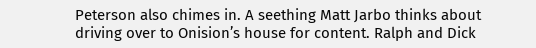Peterson also chimes in. A seething Matt Jarbo thinks about driving over to Onision’s house for content. Ralph and Dick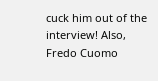cuck him out of the interview! Also, Fredo Cuomo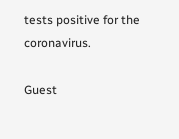tests positive for the coronavirus.

Guest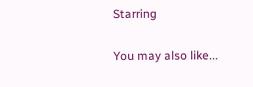Starring

You may also like...